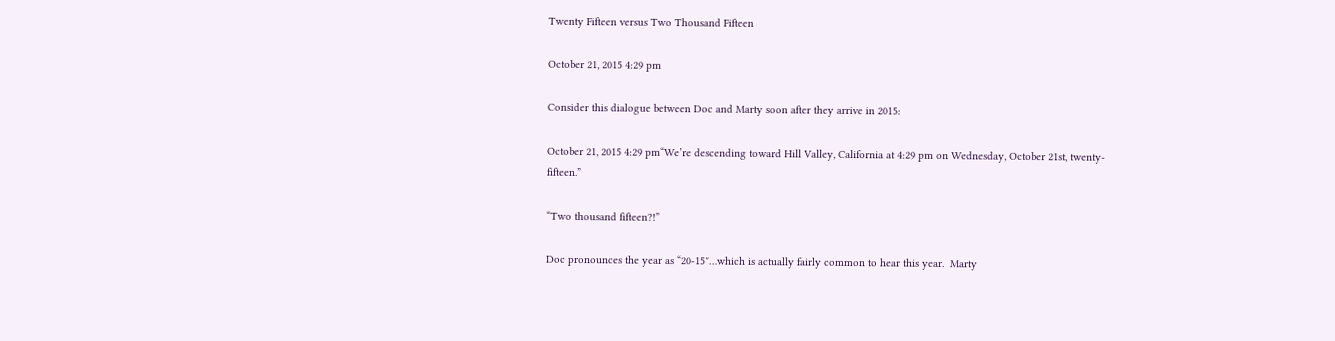Twenty Fifteen versus Two Thousand Fifteen

October 21, 2015 4:29 pm

Consider this dialogue between Doc and Marty soon after they arrive in 2015:

October 21, 2015 4:29 pm“We’re descending toward Hill Valley, California at 4:29 pm on Wednesday, October 21st, twenty-fifteen.”

“Two thousand fifteen?!”

Doc pronounces the year as “20-15″…which is actually fairly common to hear this year.  Marty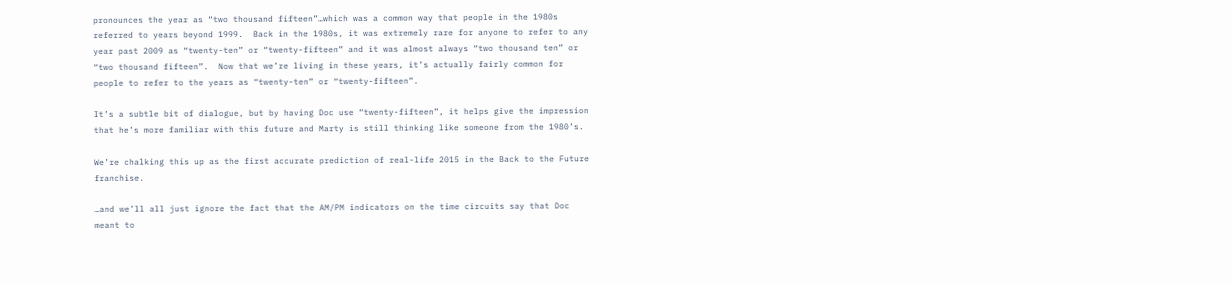pronounces the year as “two thousand fifteen”…which was a common way that people in the 1980s referred to years beyond 1999.  Back in the 1980s, it was extremely rare for anyone to refer to any year past 2009 as “twenty-ten” or “twenty-fifteen” and it was almost always “two thousand ten” or “two thousand fifteen”.  Now that we’re living in these years, it’s actually fairly common for people to refer to the years as “twenty-ten” or “twenty-fifteen”.

It’s a subtle bit of dialogue, but by having Doc use “twenty-fifteen”, it helps give the impression that he’s more familiar with this future and Marty is still thinking like someone from the 1980’s.

We’re chalking this up as the first accurate prediction of real-life 2015 in the Back to the Future franchise.

…and we’ll all just ignore the fact that the AM/PM indicators on the time circuits say that Doc meant to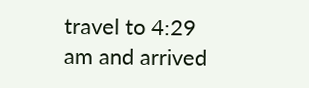travel to 4:29 am and arrived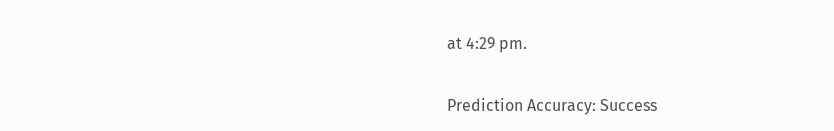at 4:29 pm.

Prediction Accuracy: Success